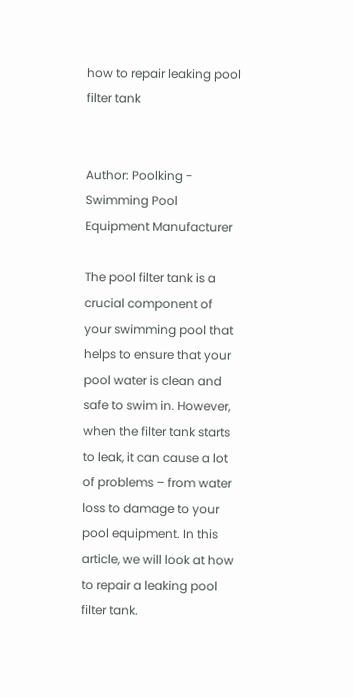how to repair leaking pool filter tank


Author: Poolking - Swimming Pool Equipment Manufacturer

The pool filter tank is a crucial component of your swimming pool that helps to ensure that your pool water is clean and safe to swim in. However, when the filter tank starts to leak, it can cause a lot of problems – from water loss to damage to your pool equipment. In this article, we will look at how to repair a leaking pool filter tank.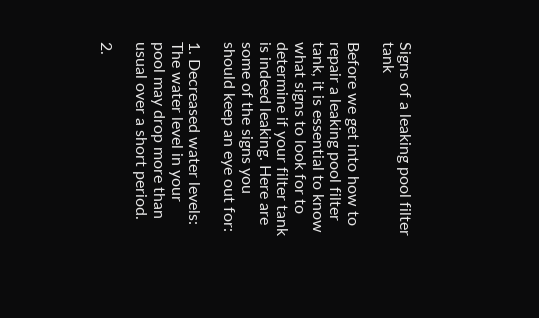Signs of a leaking pool filter tank

Before we get into how to repair a leaking pool filter tank, it is essential to know what signs to look for to determine if your filter tank is indeed leaking. Here are some of the signs you should keep an eye out for:

1. Decreased water levels: The water level in your pool may drop more than usual over a short period.

2.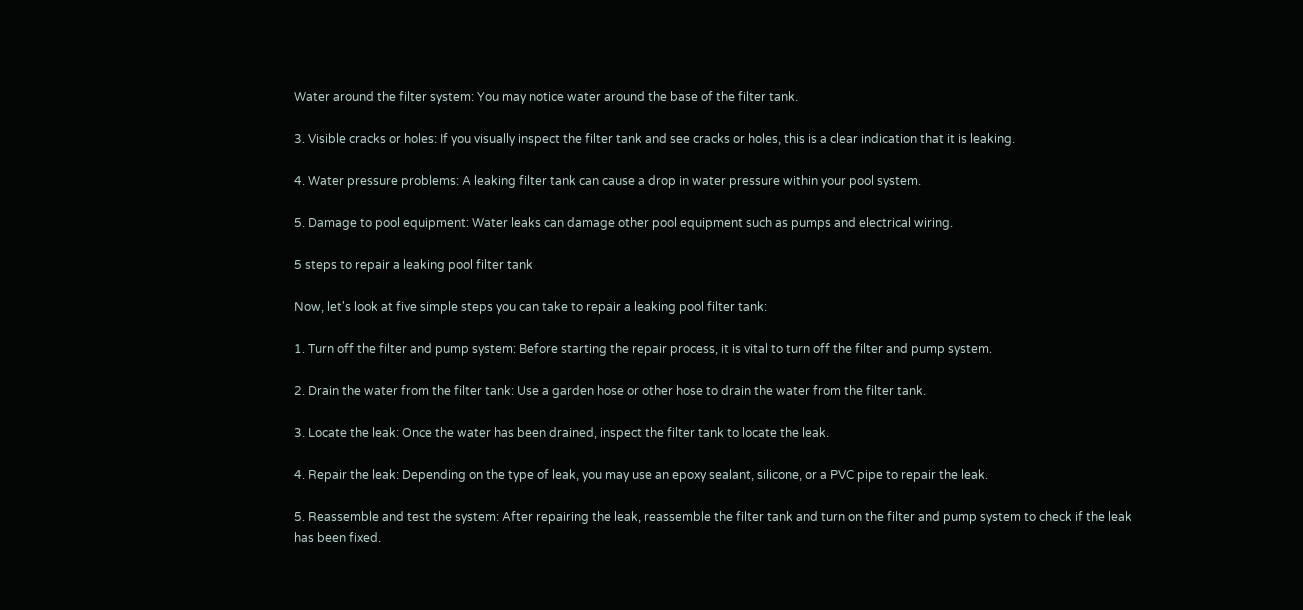Water around the filter system: You may notice water around the base of the filter tank.

3. Visible cracks or holes: If you visually inspect the filter tank and see cracks or holes, this is a clear indication that it is leaking.

4. Water pressure problems: A leaking filter tank can cause a drop in water pressure within your pool system.

5. Damage to pool equipment: Water leaks can damage other pool equipment such as pumps and electrical wiring.

5 steps to repair a leaking pool filter tank

Now, let's look at five simple steps you can take to repair a leaking pool filter tank:

1. Turn off the filter and pump system: Before starting the repair process, it is vital to turn off the filter and pump system.

2. Drain the water from the filter tank: Use a garden hose or other hose to drain the water from the filter tank.

3. Locate the leak: Once the water has been drained, inspect the filter tank to locate the leak.

4. Repair the leak: Depending on the type of leak, you may use an epoxy sealant, silicone, or a PVC pipe to repair the leak.

5. Reassemble and test the system: After repairing the leak, reassemble the filter tank and turn on the filter and pump system to check if the leak has been fixed.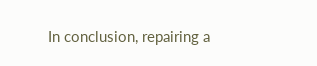In conclusion, repairing a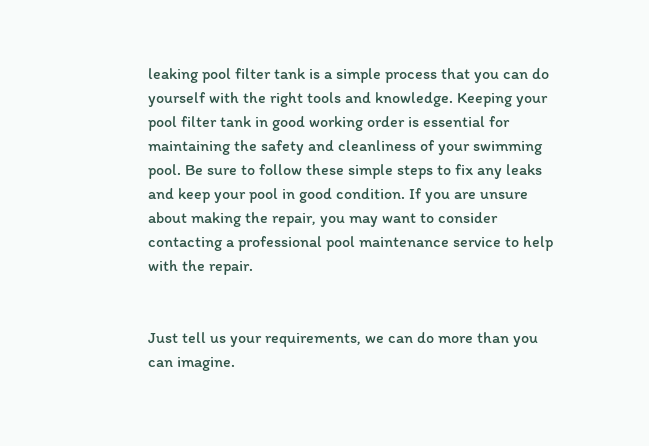leaking pool filter tank is a simple process that you can do yourself with the right tools and knowledge. Keeping your pool filter tank in good working order is essential for maintaining the safety and cleanliness of your swimming pool. Be sure to follow these simple steps to fix any leaks and keep your pool in good condition. If you are unsure about making the repair, you may want to consider contacting a professional pool maintenance service to help with the repair.


Just tell us your requirements, we can do more than you can imagine.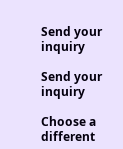Send your inquiry

Send your inquiry

Choose a different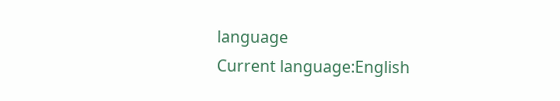language
Current language:English